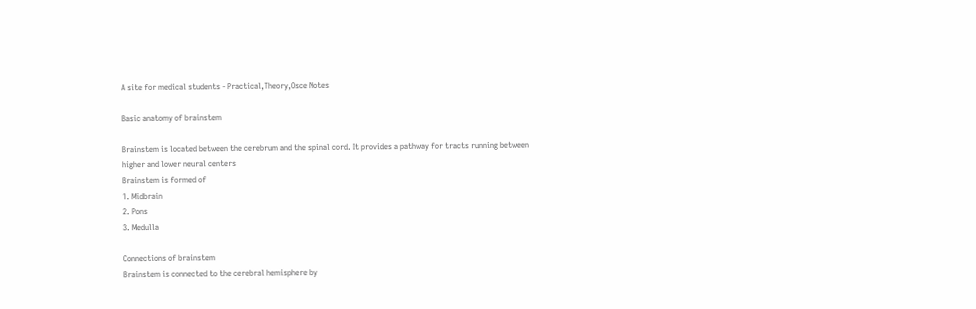A site for medical students - Practical,Theory,Osce Notes

Basic anatomy of brainstem

Brainstem is located between the cerebrum and the spinal cord. It provides a pathway for tracts running between higher and lower neural centers
Brainstem is formed of
1. Midbrain
2. Pons
3. Medulla

Connections of brainstem
Brainstem is connected to the cerebral hemisphere by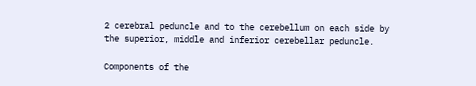2 cerebral peduncle and to the cerebellum on each side by the superior, middle and inferior cerebellar peduncle.

Components of the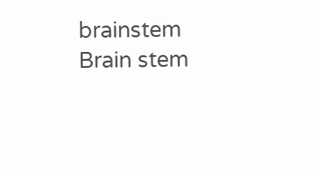brainstem
Brain stem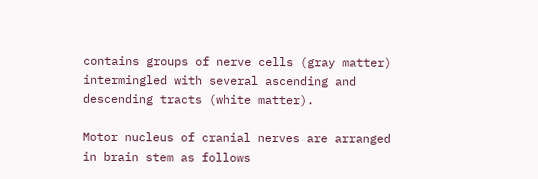contains groups of nerve cells (gray matter) intermingled with several ascending and descending tracts (white matter).

Motor nucleus of cranial nerves are arranged in brain stem as follows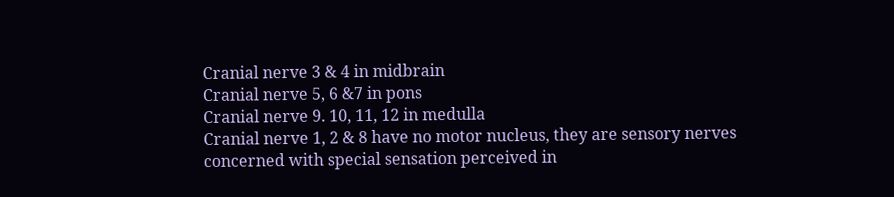Cranial nerve 3 & 4 in midbrain
Cranial nerve 5, 6 &7 in pons
Cranial nerve 9. 10, 11, 12 in medulla
Cranial nerve 1, 2 & 8 have no motor nucleus, they are sensory nerves concerned with special sensation perceived in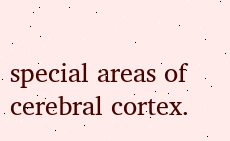special areas of cerebral cortex.